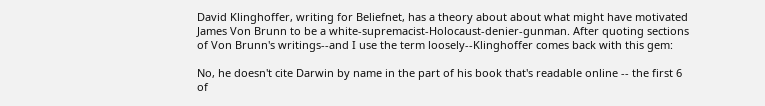David Klinghoffer, writing for Beliefnet, has a theory about about what might have motivated James Von Brunn to be a white-supremacist-Holocaust-denier-gunman. After quoting sections of Von Brunn's writings--and I use the term loosely--Klinghoffer comes back with this gem:

No, he doesn't cite Darwin by name in the part of his book that's readable online -- the first 6 of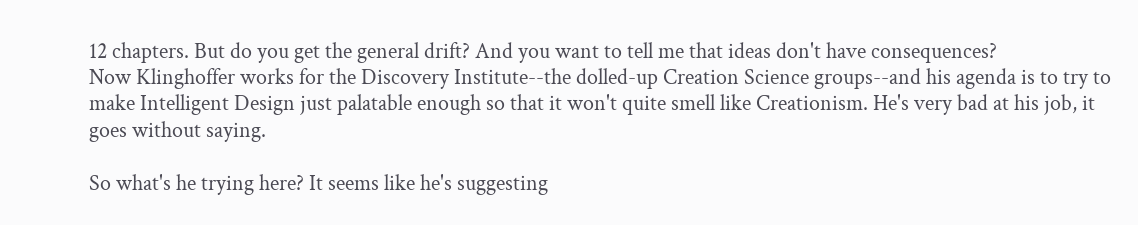12 chapters. But do you get the general drift? And you want to tell me that ideas don't have consequences?
Now Klinghoffer works for the Discovery Institute--the dolled-up Creation Science groups--and his agenda is to try to make Intelligent Design just palatable enough so that it won't quite smell like Creationism. He's very bad at his job, it goes without saying.

So what's he trying here? It seems like he's suggesting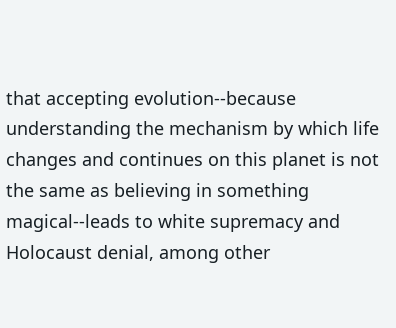that accepting evolution--because understanding the mechanism by which life changes and continues on this planet is not the same as believing in something magical--leads to white supremacy and Holocaust denial, among other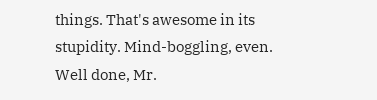things. That's awesome in its stupidity. Mind-boggling, even. Well done, Mr.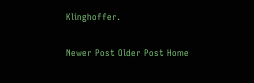Klinghoffer.

Newer Post Older Post Home